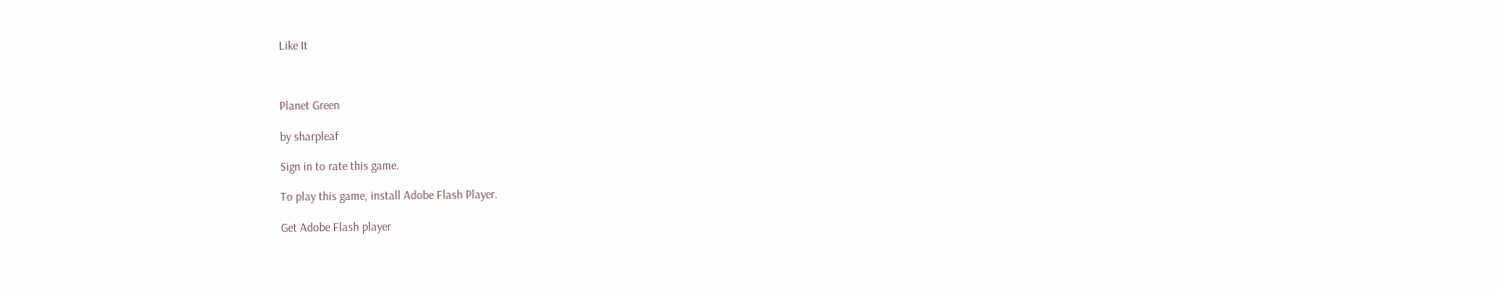Like It



Planet Green

by sharpleaf

Sign in to rate this game.

To play this game, install Adobe Flash Player.

Get Adobe Flash player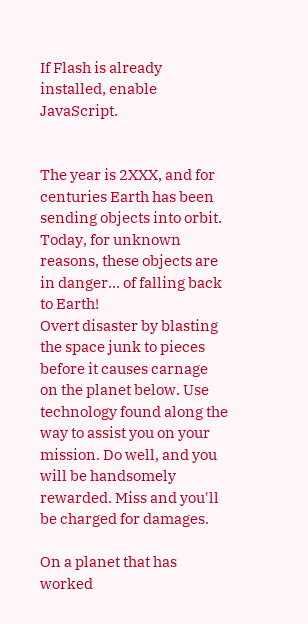If Flash is already installed, enable JavaScript.


The year is 2XXX, and for centuries Earth has been sending objects into orbit. Today, for unknown reasons, these objects are in danger... of falling back to Earth!
Overt disaster by blasting the space junk to pieces before it causes carnage on the planet below. Use technology found along the way to assist you on your mission. Do well, and you will be handsomely rewarded. Miss and you'll be charged for damages.

On a planet that has worked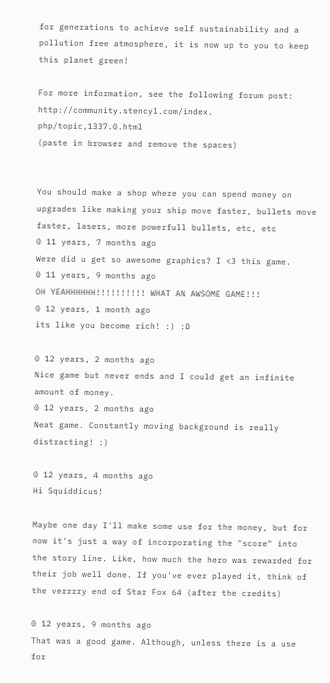for generations to achieve self sustainability and a pollution free atmosphere, it is now up to you to keep this planet green!

For more information, see the following forum post:
http://community.stencyl.com/index. php/topic,1337.0.html
(paste in browser and remove the spaces)


You should make a shop where you can spend money on upgrades like making your ship move faster, bullets move faster, lasers, more powerfull bullets, etc, etc
0 11 years, 7 months ago
Were did u get so awesome graphics? I <3 this game.
0 11 years, 9 months ago
OH YEAHHHHHH!!!!!!!!!! WHAT AN AWSOME GAME!!!
0 12 years, 1 month ago
its like you become rich! :) :D

0 12 years, 2 months ago
Nice game but never ends and I could get an infinite amount of money.
0 12 years, 2 months ago
Neat game. Constantly moving background is really distracting! :)

0 12 years, 4 months ago
Hi Squiddicus!

Maybe one day I'll make some use for the money, but for now it's just a way of incorporating the "score" into the story line. Like, how much the hero was rewarded for their job well done. If you've ever played it, think of the verrrry end of Star Fox 64 (after the credits)

0 12 years, 9 months ago
That was a good game. Although, unless there is a use for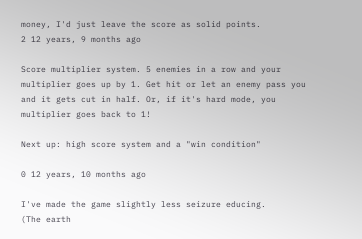money, I'd just leave the score as solid points.
2 12 years, 9 months ago

Score multiplier system. 5 enemies in a row and your multiplier goes up by 1. Get hit or let an enemy pass you and it gets cut in half. Or, if it's hard mode, you multiplier goes back to 1!

Next up: high score system and a "win condition"

0 12 years, 10 months ago

I've made the game slightly less seizure educing.
(The earth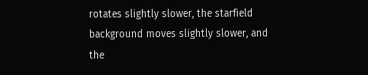rotates slightly slower, the starfield background moves slightly slower, and the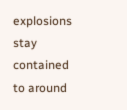explosions stay contained to around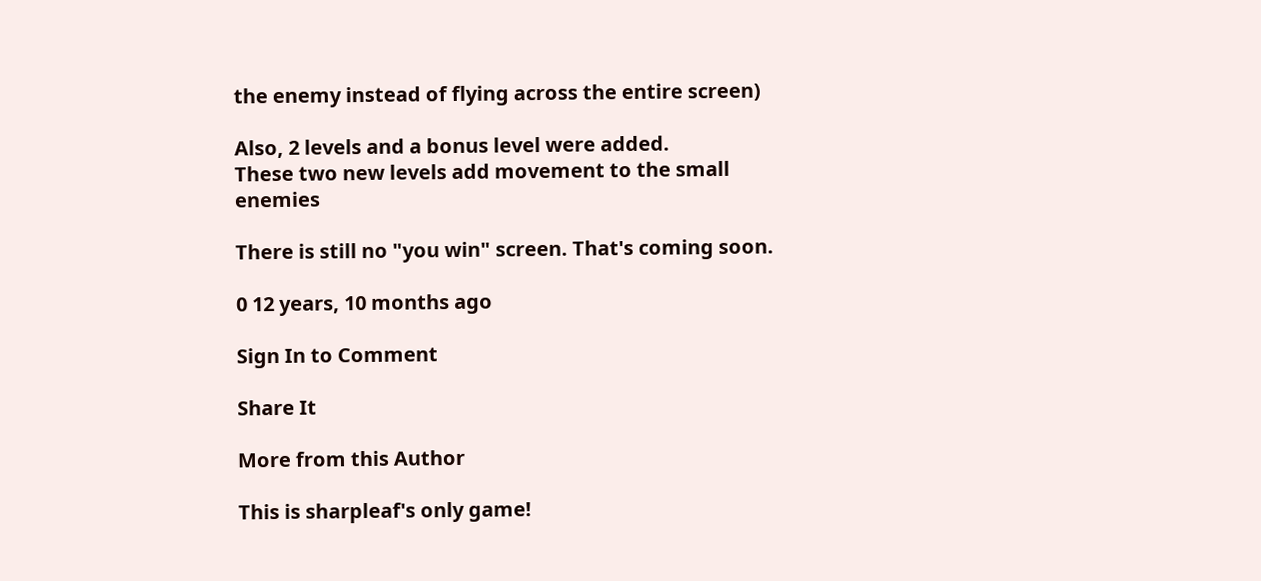the enemy instead of flying across the entire screen)

Also, 2 levels and a bonus level were added.
These two new levels add movement to the small enemies

There is still no "you win" screen. That's coming soon.

0 12 years, 10 months ago

Sign In to Comment

Share It

More from this Author

This is sharpleaf's only game!